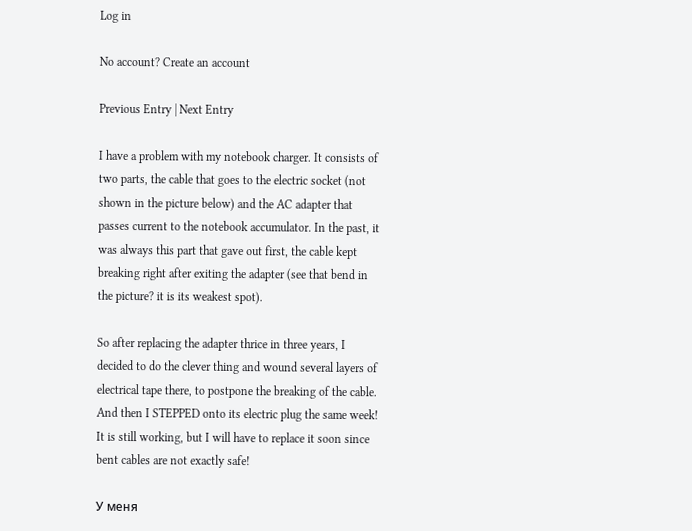Log in

No account? Create an account

Previous Entry | Next Entry

I have a problem with my notebook charger. It consists of two parts, the cable that goes to the electric socket (not shown in the picture below) and the AC adapter that passes current to the notebook accumulator. In the past, it was always this part that gave out first, the cable kept breaking right after exiting the adapter (see that bend in the picture? it is its weakest spot).

So after replacing the adapter thrice in three years, I decided to do the clever thing and wound several layers of electrical tape there, to postpone the breaking of the cable. And then I STEPPED onto its electric plug the same week! It is still working, but I will have to replace it soon since bent cables are not exactly safe!

У меня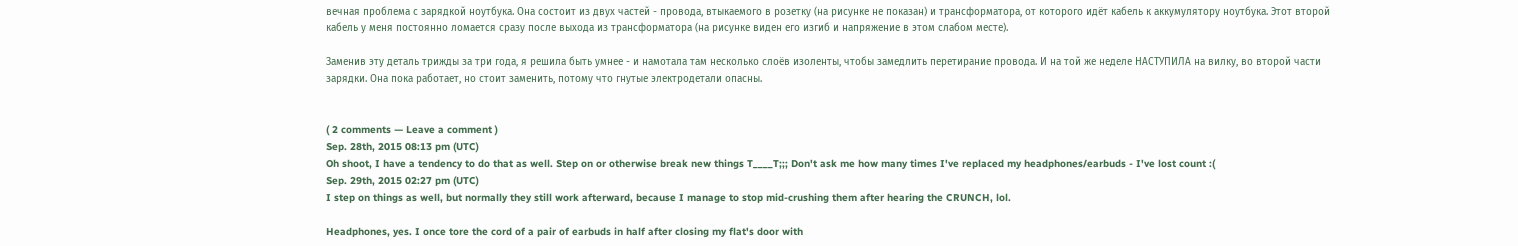вечная проблема с зарядкой ноутбука. Она состоит из двух частей - провода, втыкаемого в розетку (на рисунке не показан) и трансформатора, от которого идёт кабель к аккумулятору ноутбука. Этот второй кабель у меня постоянно ломается сразу после выхода из трансформатора (на рисунке виден его изгиб и напряжение в этом слабом месте).

Заменив эту деталь трижды за три года, я решила быть умнее - и намотала там несколько слоёв изоленты, чтобы замедлить перетирание провода. И на той же неделе НАСТУПИЛА на вилку, во второй части зарядки. Она пока работает, но стоит заменить, потому что гнутые электродетали опасны.


( 2 comments — Leave a comment )
Sep. 28th, 2015 08:13 pm (UTC)
Oh shoot, I have a tendency to do that as well. Step on or otherwise break new things T____T;;; Don't ask me how many times I've replaced my headphones/earbuds - I've lost count :(
Sep. 29th, 2015 02:27 pm (UTC)
I step on things as well, but normally they still work afterward, because I manage to stop mid-crushing them after hearing the CRUNCH, lol.

Headphones, yes. I once tore the cord of a pair of earbuds in half after closing my flat's door with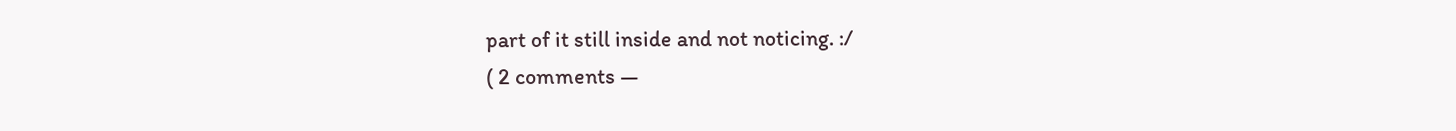part of it still inside and not noticing. :/
( 2 comments —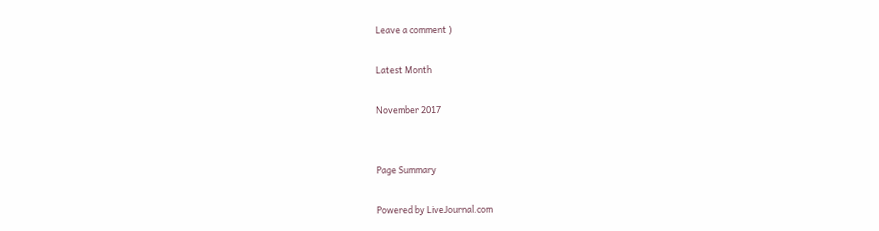Leave a comment )

Latest Month

November 2017


Page Summary

Powered by LiveJournal.com